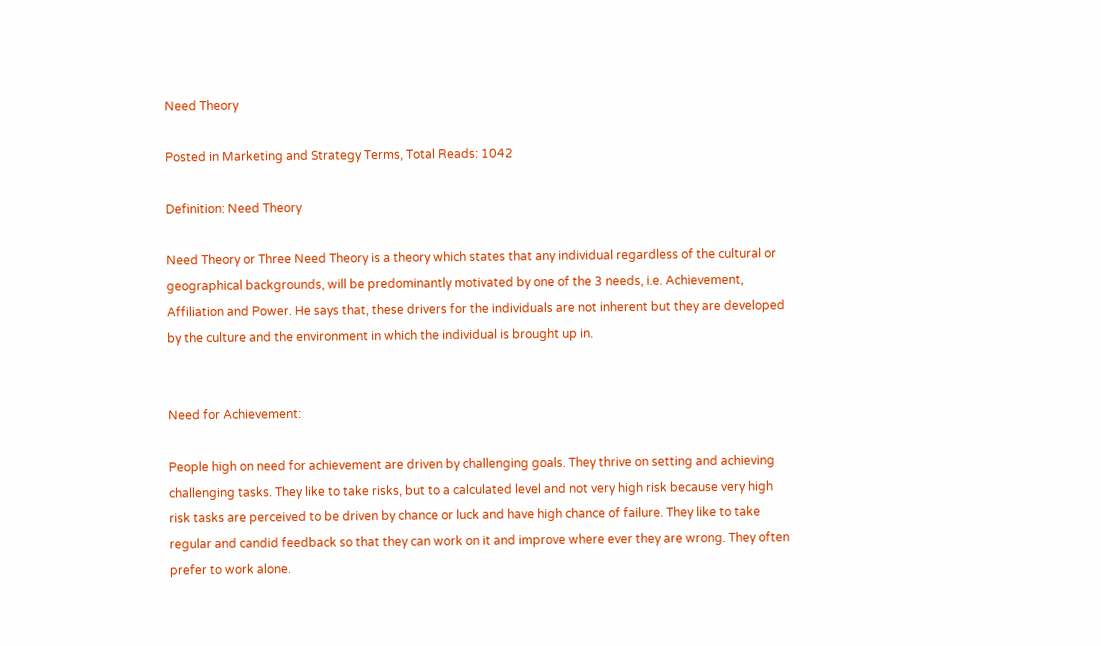Need Theory

Posted in Marketing and Strategy Terms, Total Reads: 1042

Definition: Need Theory

Need Theory or Three Need Theory is a theory which states that any individual regardless of the cultural or geographical backgrounds, will be predominantly motivated by one of the 3 needs, i.e. Achievement, Affiliation and Power. He says that, these drivers for the individuals are not inherent but they are developed by the culture and the environment in which the individual is brought up in.


Need for Achievement:

People high on need for achievement are driven by challenging goals. They thrive on setting and achieving challenging tasks. They like to take risks, but to a calculated level and not very high risk because very high risk tasks are perceived to be driven by chance or luck and have high chance of failure. They like to take regular and candid feedback so that they can work on it and improve where ever they are wrong. They often prefer to work alone.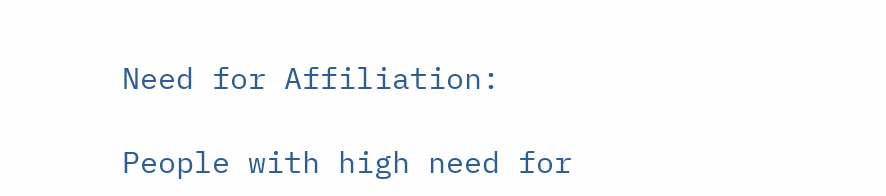Need for Affiliation:

People with high need for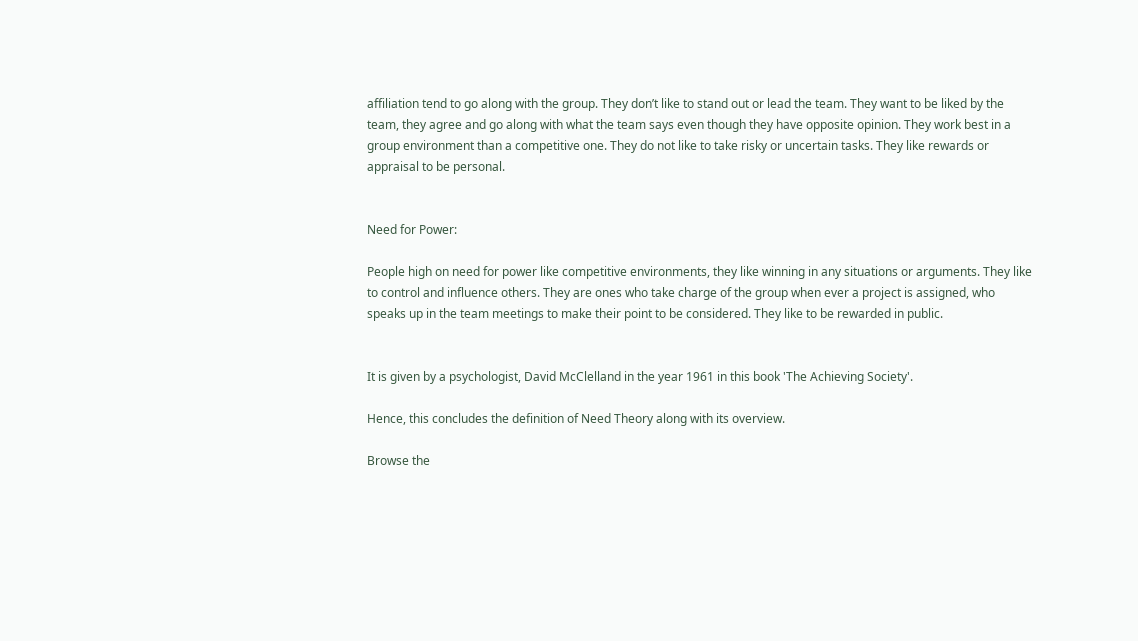affiliation tend to go along with the group. They don’t like to stand out or lead the team. They want to be liked by the team, they agree and go along with what the team says even though they have opposite opinion. They work best in a group environment than a competitive one. They do not like to take risky or uncertain tasks. They like rewards or appraisal to be personal.


Need for Power:

People high on need for power like competitive environments, they like winning in any situations or arguments. They like to control and influence others. They are ones who take charge of the group when ever a project is assigned, who speaks up in the team meetings to make their point to be considered. They like to be rewarded in public.


It is given by a psychologist, David McClelland in the year 1961 in this book 'The Achieving Society'.

Hence, this concludes the definition of Need Theory along with its overview.

Browse the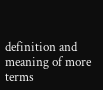definition and meaning of more terms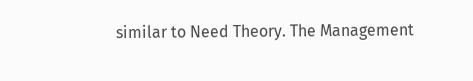similar to Need Theory. The Management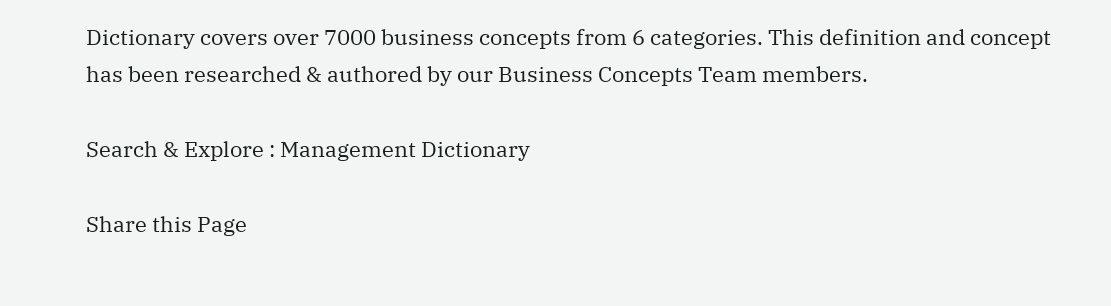Dictionary covers over 7000 business concepts from 6 categories. This definition and concept has been researched & authored by our Business Concepts Team members.

Search & Explore : Management Dictionary

Share this Page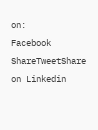on:
Facebook ShareTweetShare on Linkedin